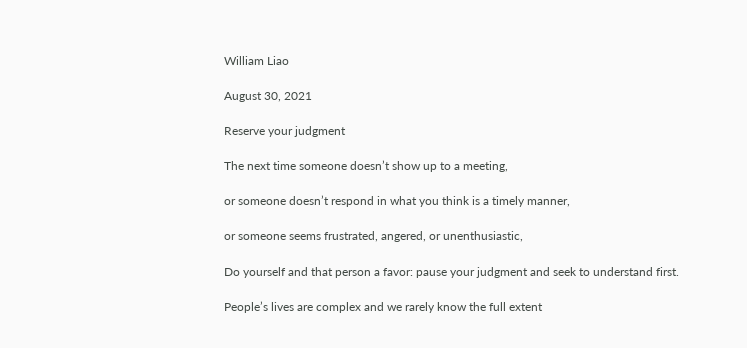William Liao

August 30, 2021

Reserve your judgment

The next time someone doesn’t show up to a meeting,

or someone doesn’t respond in what you think is a timely manner,

or someone seems frustrated, angered, or unenthusiastic,

Do yourself and that person a favor: pause your judgment and seek to understand first.

People’s lives are complex and we rarely know the full extent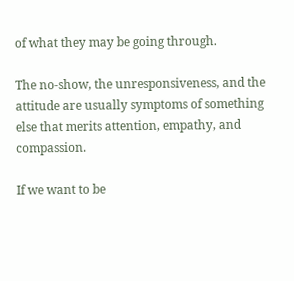of what they may be going through.

The no-show, the unresponsiveness, and the attitude are usually symptoms of something else that merits attention, empathy, and compassion.

If we want to be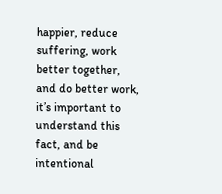happier, reduce suffering, work better together, and do better work, it’s important to understand this fact, and be intentional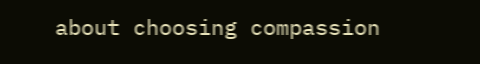about choosing compassion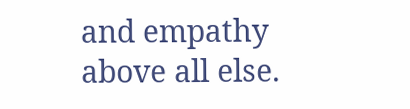and empathy above all else.